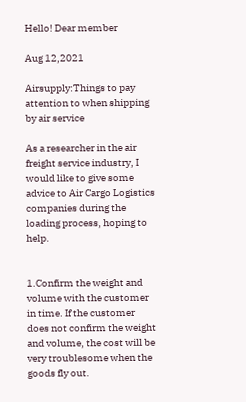Hello! Dear member

Aug 12,2021

Airsupply:Things to pay attention to when shipping by air service

As a researcher in the air freight service industry, I would like to give some advice to Air Cargo Logistics companies during the loading process, hoping to help.


1.Confirm the weight and volume with the customer in time. If the customer does not confirm the weight and volume, the cost will be very troublesome when the goods fly out.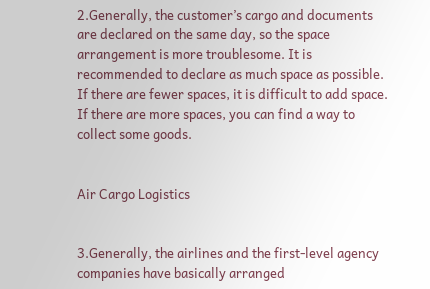2.Generally, the customer’s cargo and documents are declared on the same day, so the space arrangement is more troublesome. It is recommended to declare as much space as possible. If there are fewer spaces, it is difficult to add space. If there are more spaces, you can find a way to collect some goods.


Air Cargo Logistics


3.Generally, the airlines and the first-level agency companies have basically arranged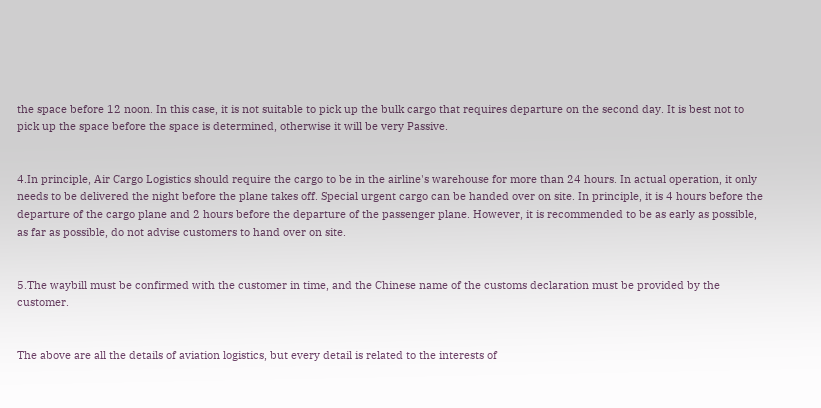the space before 12 noon. In this case, it is not suitable to pick up the bulk cargo that requires departure on the second day. It is best not to pick up the space before the space is determined, otherwise it will be very Passive.


4.In principle, Air Cargo Logistics should require the cargo to be in the airline's warehouse for more than 24 hours. In actual operation, it only needs to be delivered the night before the plane takes off. Special urgent cargo can be handed over on site. In principle, it is 4 hours before the departure of the cargo plane and 2 hours before the departure of the passenger plane. However, it is recommended to be as early as possible, as far as possible, do not advise customers to hand over on site.


5.The waybill must be confirmed with the customer in time, and the Chinese name of the customs declaration must be provided by the customer.


The above are all the details of aviation logistics, but every detail is related to the interests of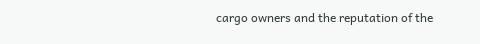cargo owners and the reputation of the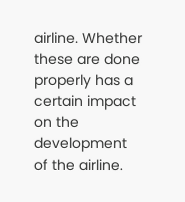airline. Whether these are done properly has a certain impact on the development of the airline.